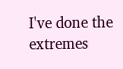I've done the extremes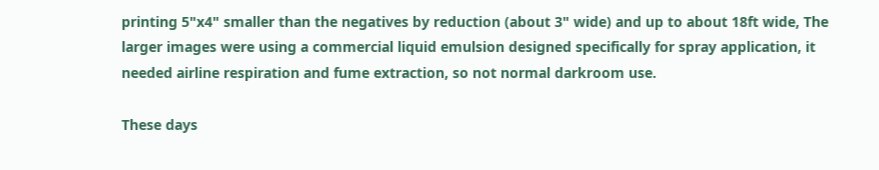printing 5"x4" smaller than the negatives by reduction (about 3" wide) and up to about 18ft wide, The larger images were using a commercial liquid emulsion designed specifically for spray application, it needed airline respiration and fume extraction, so not normal darkroom use.

These days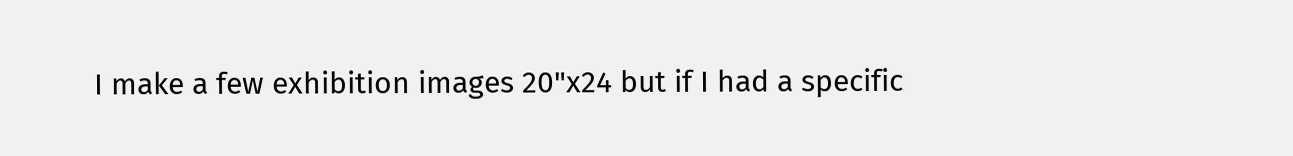I make a few exhibition images 20"x24 but if I had a specific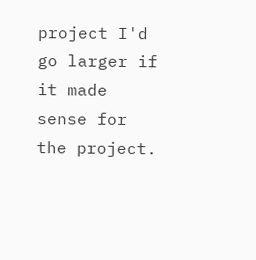project I'd go larger if it made sense for the project.